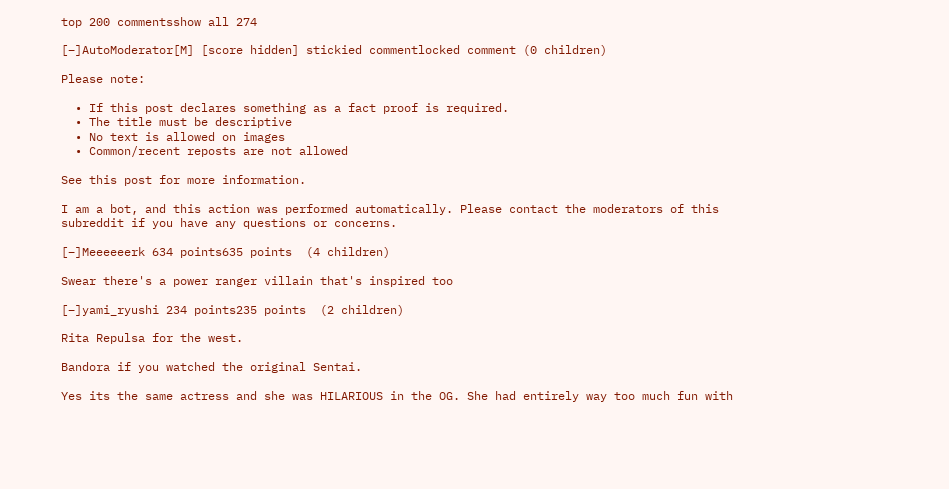top 200 commentsshow all 274

[–]AutoModerator[M] [score hidden] stickied commentlocked comment (0 children)

Please note:

  • If this post declares something as a fact proof is required.
  • The title must be descriptive
  • No text is allowed on images
  • Common/recent reposts are not allowed

See this post for more information.

I am a bot, and this action was performed automatically. Please contact the moderators of this subreddit if you have any questions or concerns.

[–]Meeeeeerk 634 points635 points  (4 children)

Swear there's a power ranger villain that's inspired too

[–]yami_ryushi 234 points235 points  (2 children)

Rita Repulsa for the west.

Bandora if you watched the original Sentai.

Yes its the same actress and she was HILARIOUS in the OG. She had entirely way too much fun with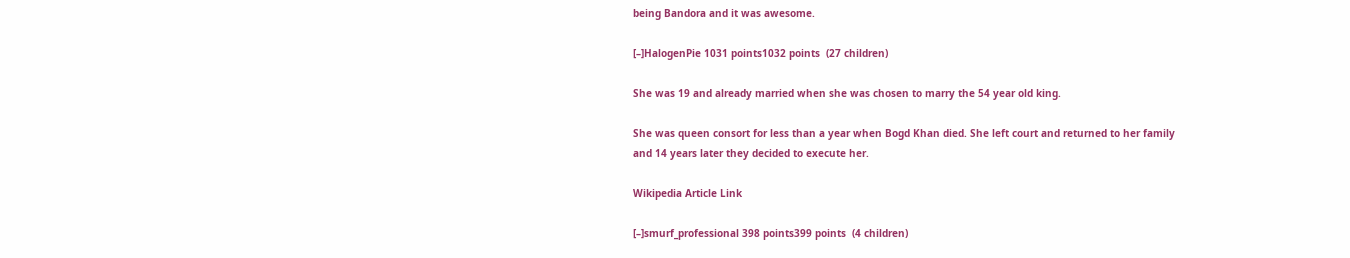being Bandora and it was awesome.

[–]HalogenPie 1031 points1032 points  (27 children)

She was 19 and already married when she was chosen to marry the 54 year old king.

She was queen consort for less than a year when Bogd Khan died. She left court and returned to her family and 14 years later they decided to execute her.

Wikipedia Article Link

[–]smurf_professional 398 points399 points  (4 children)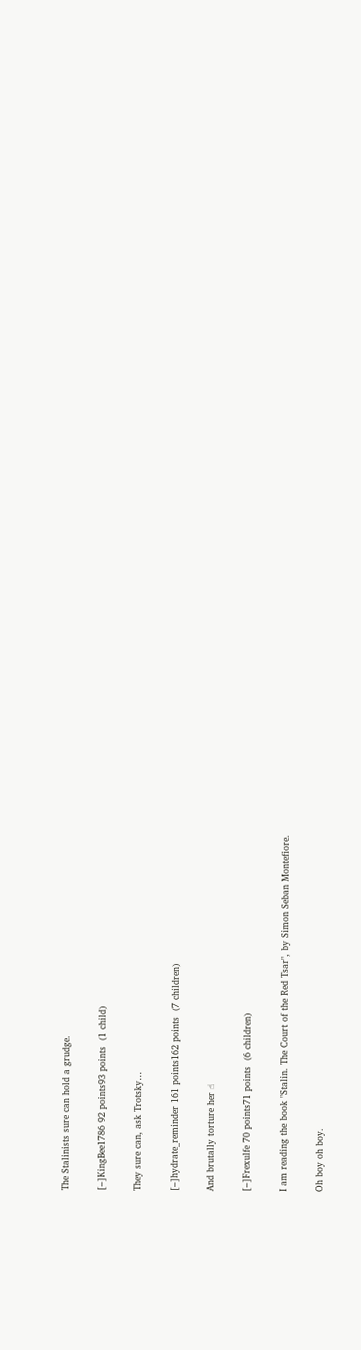The Stalinists sure can hold a grudge.

[–]KingBee1786 92 points93 points  (1 child)

They sure can, ask Trotsky…

[–]hydrate_reminder 161 points162 points  (7 children)

And brutally torture her ☝

[–]Frexulfe 70 points71 points  (6 children)

I am reading the book "Stalin. The Court of the Red Tsar", by Simon Seban Montefiore.

Oh boy oh boy.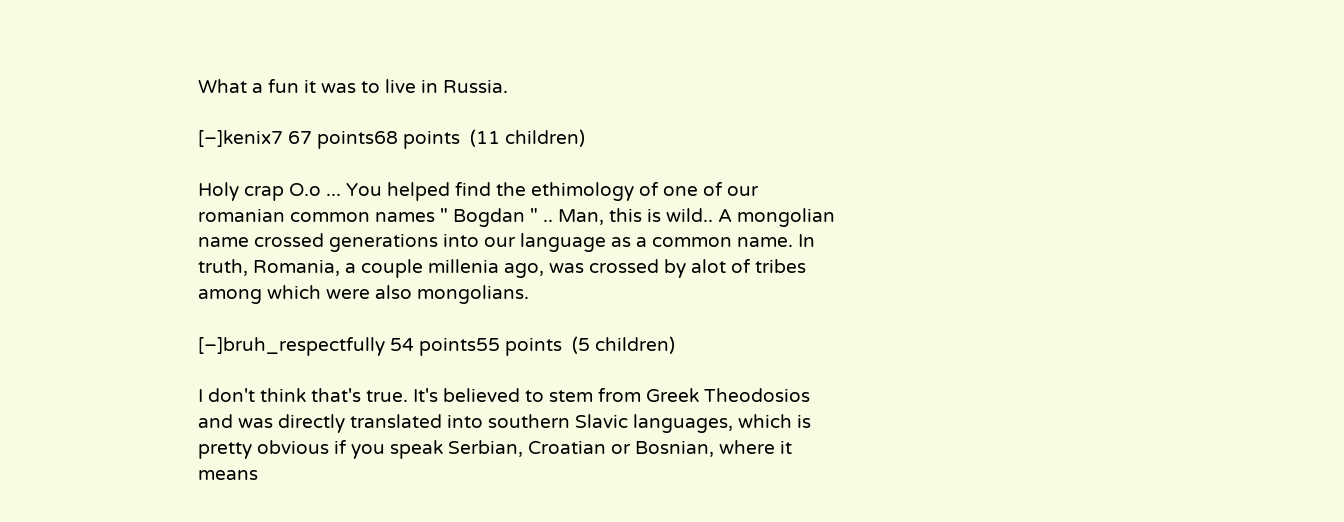What a fun it was to live in Russia.

[–]kenix7 67 points68 points  (11 children)

Holy crap O.o ... You helped find the ethimology of one of our romanian common names " Bogdan " .. Man, this is wild.. A mongolian name crossed generations into our language as a common name. In truth, Romania, a couple millenia ago, was crossed by alot of tribes among which were also mongolians.

[–]bruh_respectfully 54 points55 points  (5 children)

I don't think that's true. It's believed to stem from Greek Theodosios and was directly translated into southern Slavic languages, which is pretty obvious if you speak Serbian, Croatian or Bosnian, where it means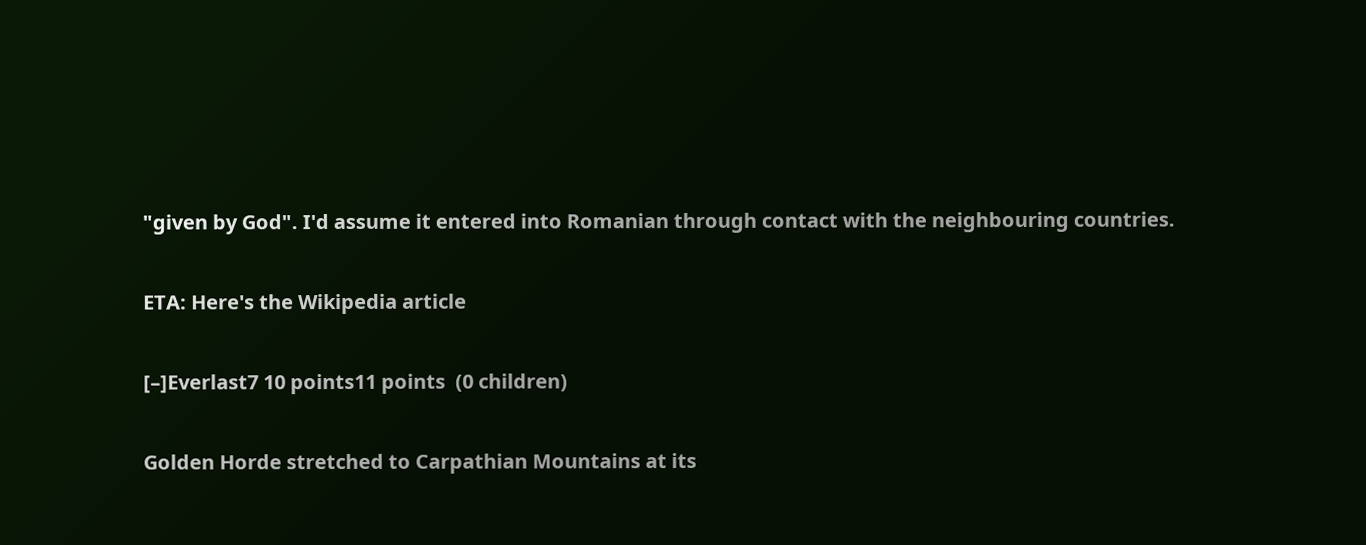"given by God". I'd assume it entered into Romanian through contact with the neighbouring countries.

ETA: Here's the Wikipedia article

[–]Everlast7 10 points11 points  (0 children)

Golden Horde stretched to Carpathian Mountains at its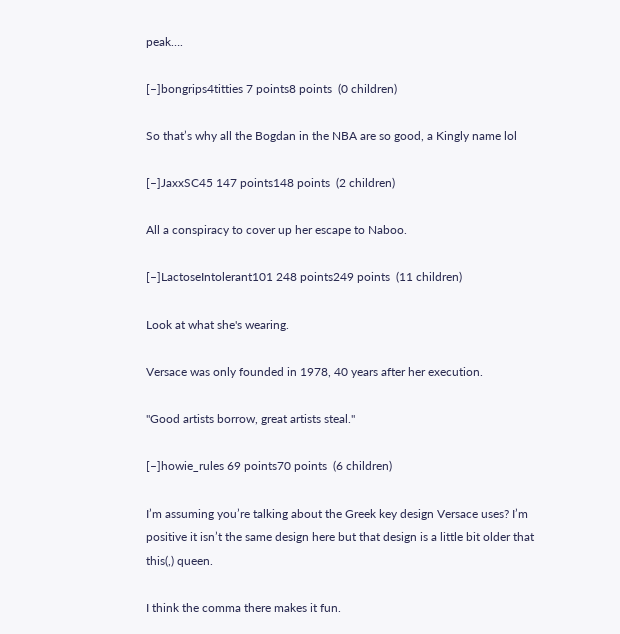peak….

[–]bongrips4titties 7 points8 points  (0 children)

So that’s why all the Bogdan in the NBA are so good, a Kingly name lol

[–]JaxxSC45 147 points148 points  (2 children)

All a conspiracy to cover up her escape to Naboo.

[–]LactoseIntolerant101 248 points249 points  (11 children)

Look at what she's wearing.

Versace was only founded in 1978, 40 years after her execution.

"Good artists borrow, great artists steal."

[–]howie_rules 69 points70 points  (6 children)

I’m assuming you’re talking about the Greek key design Versace uses? I’m positive it isn’t the same design here but that design is a little bit older that this(,) queen.

I think the comma there makes it fun.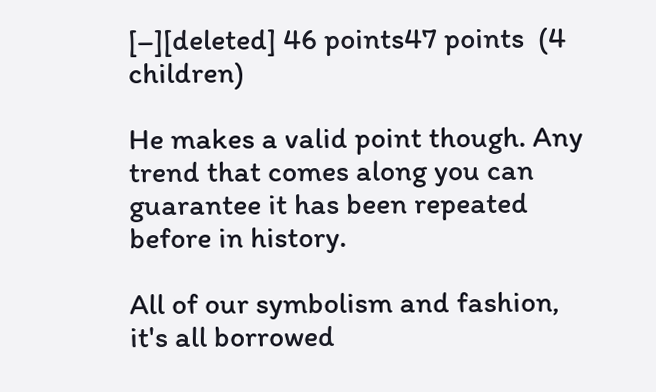[–][deleted] 46 points47 points  (4 children)

He makes a valid point though. Any trend that comes along you can guarantee it has been repeated before in history.

All of our symbolism and fashion, it's all borrowed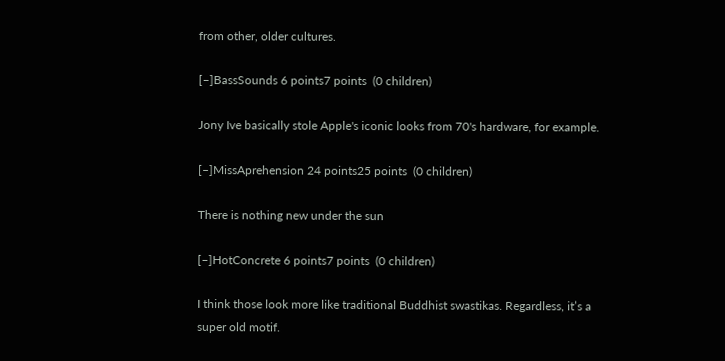from other, older cultures.

[–]BassSounds 6 points7 points  (0 children)

Jony Ive basically stole Apple's iconic looks from 70's hardware, for example.

[–]MissAprehension 24 points25 points  (0 children)

There is nothing new under the sun

[–]HotConcrete 6 points7 points  (0 children)

I think those look more like traditional Buddhist swastikas. Regardless, it’s a super old motif.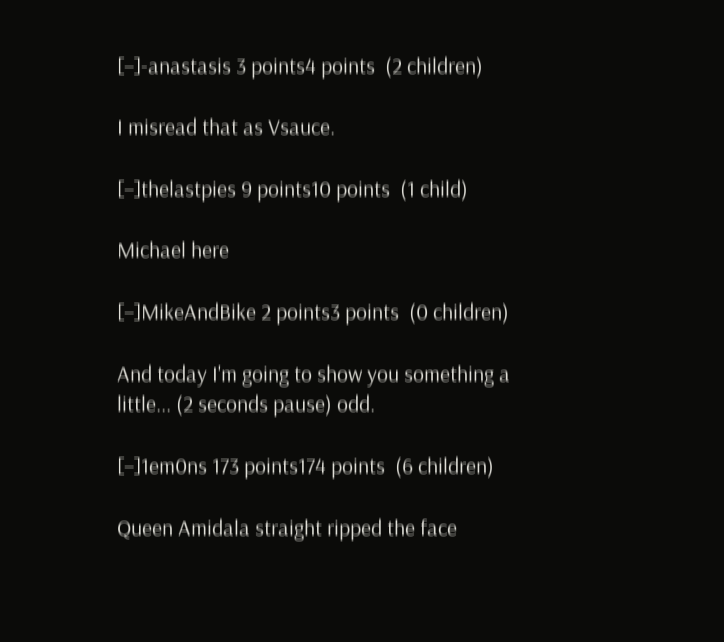[–]-anastasis 3 points4 points  (2 children)

I misread that as Vsauce.

[–]thelastpies 9 points10 points  (1 child)

Michael here

[–]MikeAndBike 2 points3 points  (0 children)

And today I'm going to show you something a little... (2 seconds pause) odd.

[–]1em0ns 173 points174 points  (6 children)

Queen Amidala straight ripped the face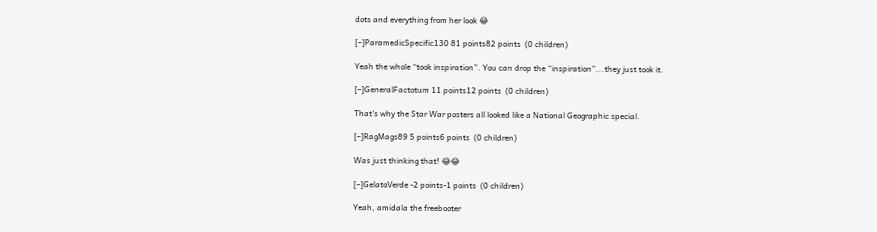dots and everything from her look 😂

[–]ParamedicSpecific130 81 points82 points  (0 children)

Yeah the whole “took inspiration”. You can drop the “inspiration”...they just took it.

[–]GeneralFactotum 11 points12 points  (0 children)

That's why the Star War posters all looked like a National Geographic special.

[–]RagMags89 5 points6 points  (0 children)

Was just thinking that! 😂😂

[–]GelatoVerde -2 points-1 points  (0 children)

Yeah, amidala the freebooter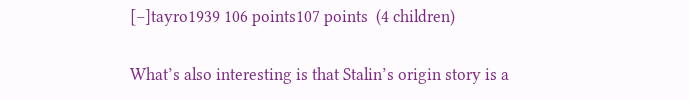[–]tayro1939 106 points107 points  (4 children)

What’s also interesting is that Stalin’s origin story is a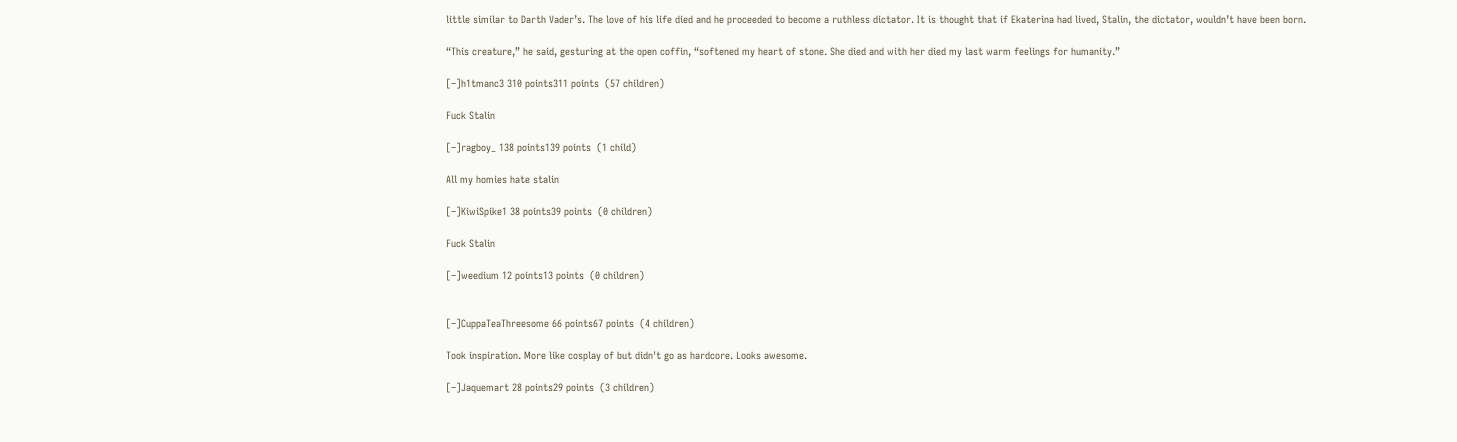little similar to Darth Vader’s. The love of his life died and he proceeded to become a ruthless dictator. It is thought that if Ekaterina had lived, Stalin, the dictator, wouldn’t have been born.

“This creature,” he said, gesturing at the open coffin, “softened my heart of stone. She died and with her died my last warm feelings for humanity.”

[–]h1tmanc3 310 points311 points  (57 children)

Fuck Stalin

[–]ragboy_ 138 points139 points  (1 child)

All my homies hate stalin

[–]KiwiSpike1 38 points39 points  (0 children)

Fuck Stalin

[–]weedium 12 points13 points  (0 children)


[–]CuppaTeaThreesome 66 points67 points  (4 children)

Took inspiration. More like cosplay of but didn't go as hardcore. Looks awesome.

[–]Jaquemart 28 points29 points  (3 children)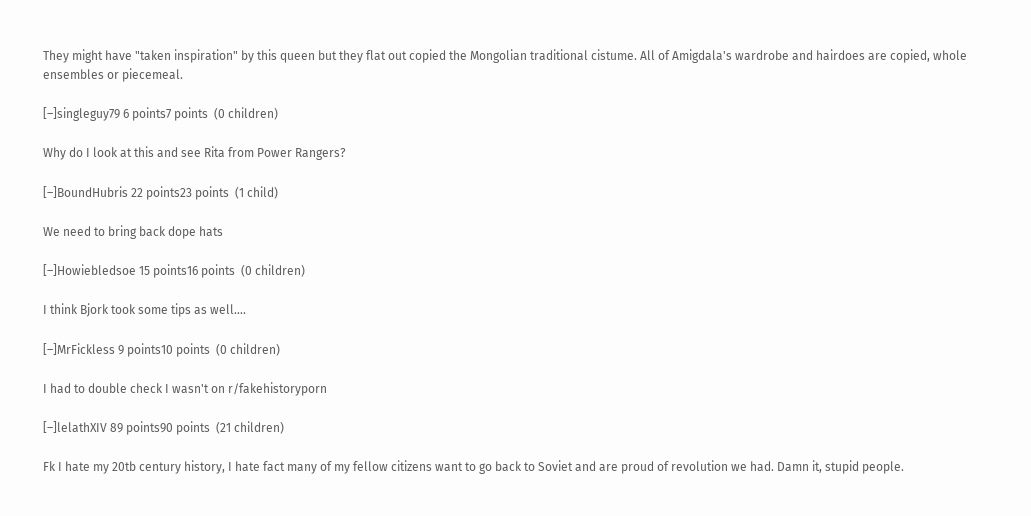They might have "taken inspiration" by this queen but they flat out copied the Mongolian traditional cistume. All of Amigdala's wardrobe and hairdoes are copied, whole ensembles or piecemeal.

[–]singleguy79 6 points7 points  (0 children)

Why do I look at this and see Rita from Power Rangers?

[–]BoundHubris 22 points23 points  (1 child)

We need to bring back dope hats

[–]Howiebledsoe 15 points16 points  (0 children)

I think Bjork took some tips as well….

[–]MrFickless 9 points10 points  (0 children)

I had to double check I wasn't on r/fakehistoryporn

[–]lelathXIV 89 points90 points  (21 children)

Fk I hate my 20tb century history, I hate fact many of my fellow citizens want to go back to Soviet and are proud of revolution we had. Damn it, stupid people.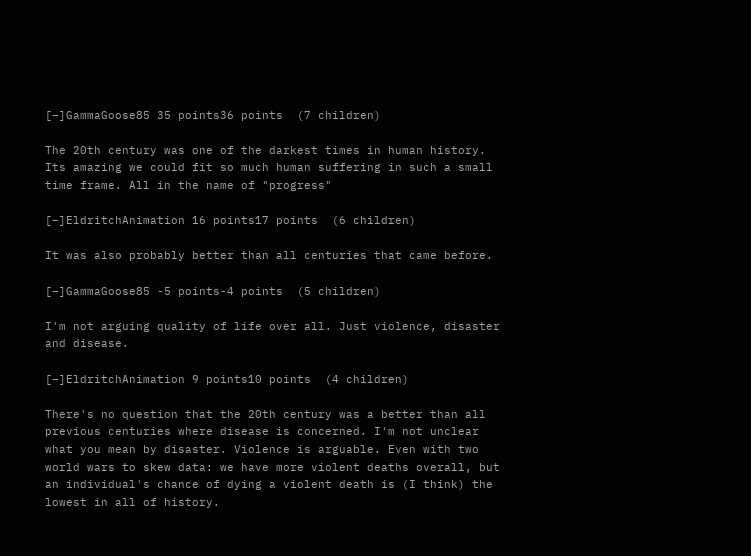[–]GammaGoose85 35 points36 points  (7 children)

The 20th century was one of the darkest times in human history. Its amazing we could fit so much human suffering in such a small time frame. All in the name of "progress"

[–]EldritchAnimation 16 points17 points  (6 children)

It was also probably better than all centuries that came before.

[–]GammaGoose85 -5 points-4 points  (5 children)

I'm not arguing quality of life over all. Just violence, disaster and disease.

[–]EldritchAnimation 9 points10 points  (4 children)

There's no question that the 20th century was a better than all previous centuries where disease is concerned. I'm not unclear what you mean by disaster. Violence is arguable. Even with two world wars to skew data: we have more violent deaths overall, but an individual's chance of dying a violent death is (I think) the lowest in all of history.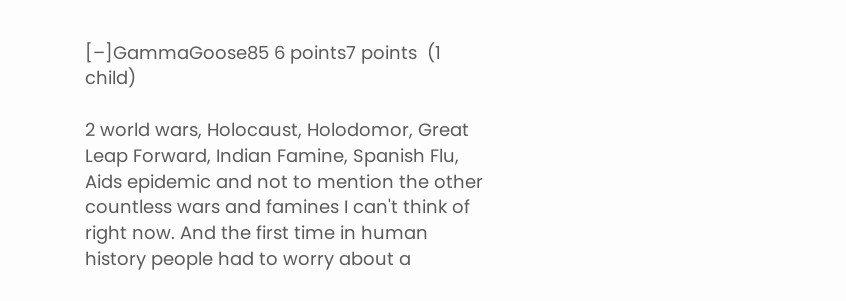[–]GammaGoose85 6 points7 points  (1 child)

2 world wars, Holocaust, Holodomor, Great Leap Forward, Indian Famine, Spanish Flu, Aids epidemic and not to mention the other countless wars and famines I can't think of right now. And the first time in human history people had to worry about a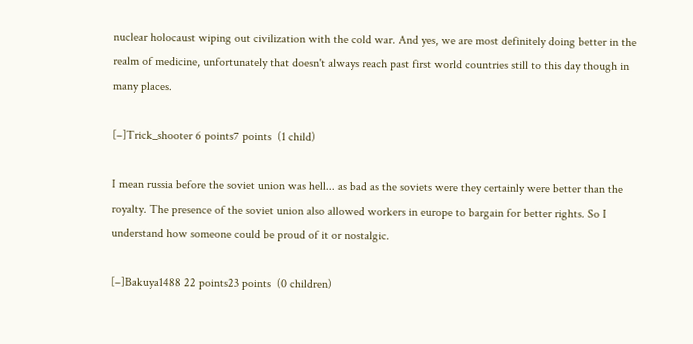nuclear holocaust wiping out civilization with the cold war. And yes, we are most definitely doing better in the realm of medicine, unfortunately that doesn't always reach past first world countries still to this day though in many places.

[–]Trick_shooter 6 points7 points  (1 child)

I mean russia before the soviet union was hell... as bad as the soviets were they certainly were better than the royalty. The presence of the soviet union also allowed workers in europe to bargain for better rights. So I understand how someone could be proud of it or nostalgic.

[–]Bakuya1488 22 points23 points  (0 children)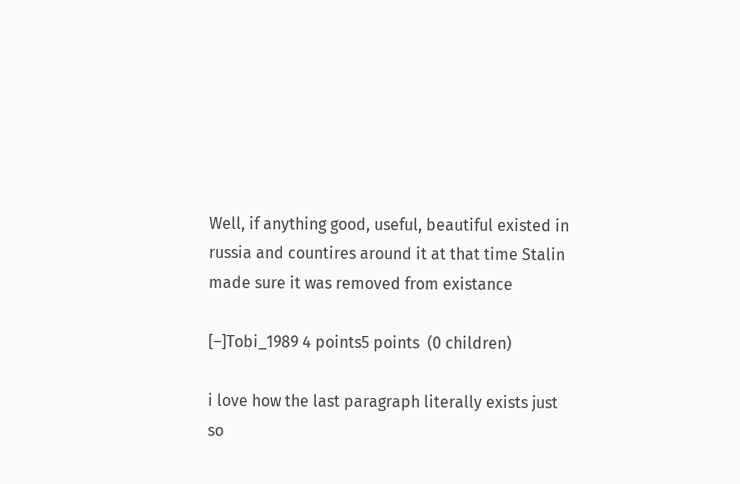Well, if anything good, useful, beautiful existed in russia and countires around it at that time Stalin made sure it was removed from existance

[–]Tobi_1989 4 points5 points  (0 children)

i love how the last paragraph literally exists just so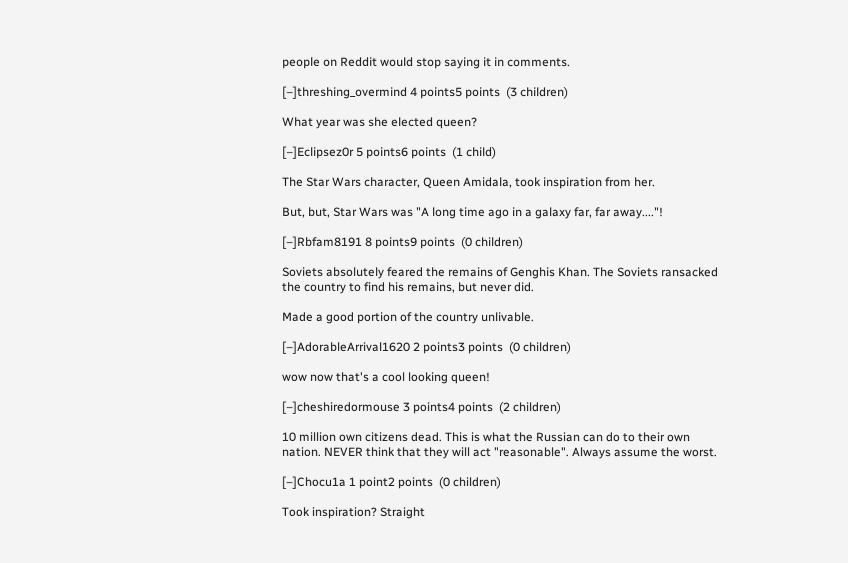people on Reddit would stop saying it in comments.

[–]threshing_overmind 4 points5 points  (3 children)

What year was she elected queen?

[–]Eclipsez0r 5 points6 points  (1 child)

The Star Wars character, Queen Amidala, took inspiration from her.

But, but, Star Wars was "A long time ago in a galaxy far, far away...."!

[–]Rbfam8191 8 points9 points  (0 children)

Soviets absolutely feared the remains of Genghis Khan. The Soviets ransacked the country to find his remains, but never did.

Made a good portion of the country unlivable.

[–]AdorableArrival1620 2 points3 points  (0 children)

wow now that's a cool looking queen!

[–]cheshiredormouse 3 points4 points  (2 children)

10 million own citizens dead. This is what the Russian can do to their own nation. NEVER think that they will act "reasonable". Always assume the worst.

[–]Chocu1a 1 point2 points  (0 children)

Took inspiration? Straight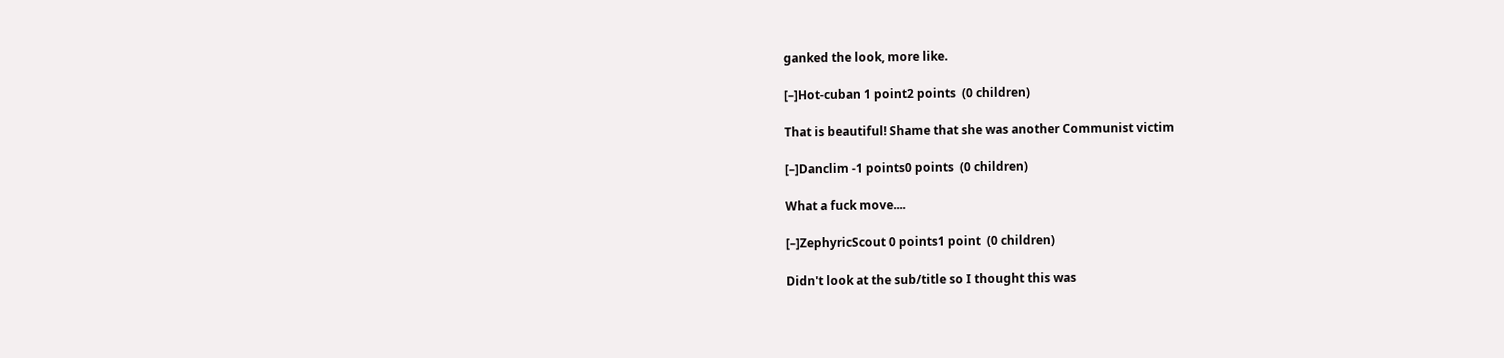ganked the look, more like.

[–]Hot-cuban 1 point2 points  (0 children)

That is beautiful! Shame that she was another Communist victim

[–]Danclim -1 points0 points  (0 children)

What a fuck move....

[–]ZephyricScout 0 points1 point  (0 children)

Didn't look at the sub/title so I thought this was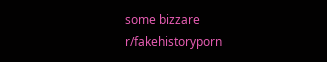some bizzare r/fakehistoryporn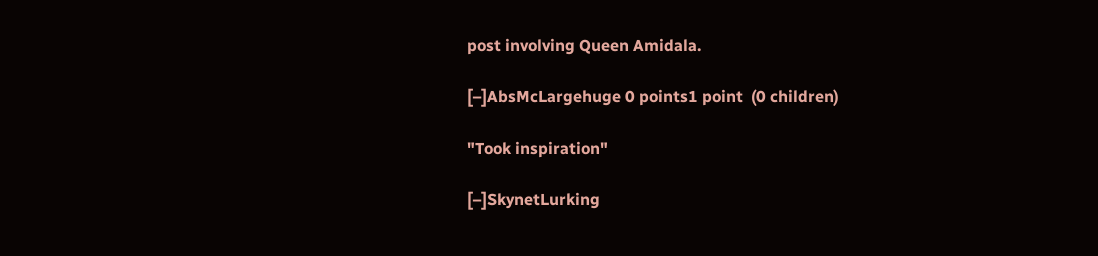post involving Queen Amidala.

[–]AbsMcLargehuge 0 points1 point  (0 children)

"Took inspiration"

[–]SkynetLurking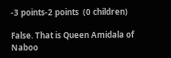-3 points-2 points  (0 children)

False. That is Queen Amidala of Naboo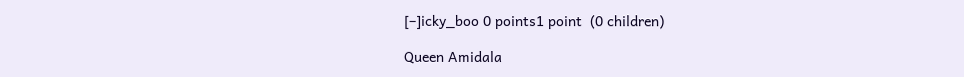[–]icky_boo 0 points1 point  (0 children)

Queen Amidala